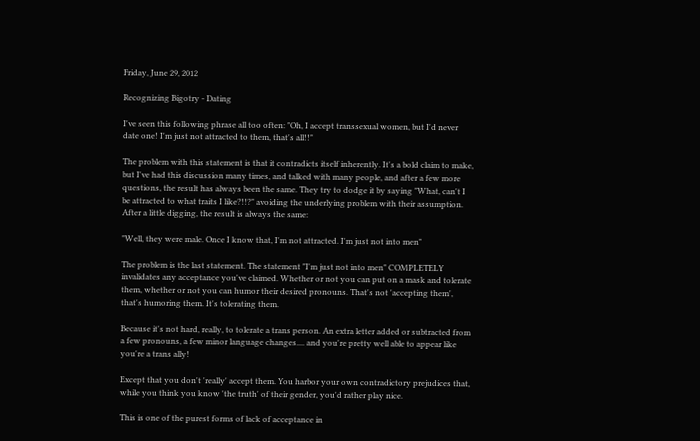Friday, June 29, 2012

Recognizing Bigotry - Dating

I've seen this following phrase all too often: "Oh, I accept transsexual women, but I'd never date one! I'm just not attracted to them, that's all!!"

The problem with this statement is that it contradicts itself inherently. It's a bold claim to make, but I've had this discussion many times, and talked with many people, and after a few more questions, the result has always been the same. They try to dodge it by saying "What, can't I be attracted to what traits I like?!!?" avoiding the underlying problem with their assumption.  After a little digging, the result is always the same:

"Well, they were male. Once I know that, I'm not attracted. I'm just not into men"

The problem is the last statement. The statement "I'm just not into men" COMPLETELY invalidates any acceptance you've claimed. Whether or not you can put on a mask and tolerate them, whether or not you can humor their desired pronouns. That's not 'accepting them', that's humoring them. It's tolerating them.

Because it's not hard, really, to tolerate a trans person. An extra letter added or subtracted from a few pronouns, a few minor language changes.... and you're pretty well able to appear like you're a trans ally!

Except that you don't 'really' accept them. You harbor your own contradictory prejudices that, while you think you know 'the truth' of their gender, you'd rather play nice.

This is one of the purest forms of lack of acceptance in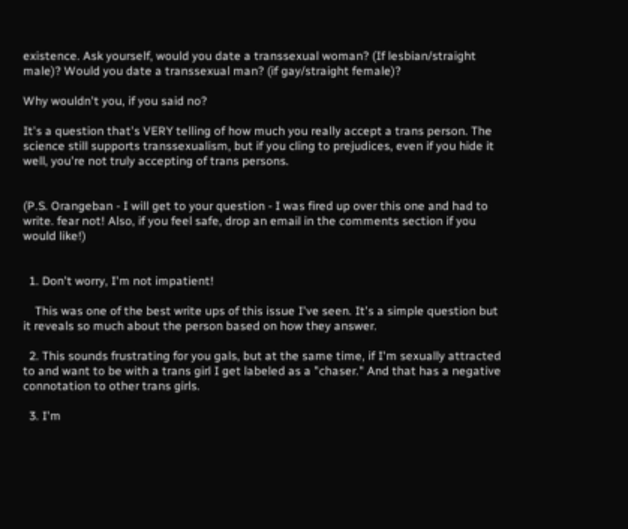existence. Ask yourself, would you date a transsexual woman? (If lesbian/straight male)? Would you date a transsexual man? (if gay/straight female)?

Why wouldn't you, if you said no?

It's a question that's VERY telling of how much you really accept a trans person. The science still supports transsexualism, but if you cling to prejudices, even if you hide it well, you're not truly accepting of trans persons.


(P.S. Orangeban - I will get to your question - I was fired up over this one and had to write. fear not! Also, if you feel safe, drop an email in the comments section if you would like!)


  1. Don't worry, I'm not impatient!

    This was one of the best write ups of this issue I've seen. It's a simple question but it reveals so much about the person based on how they answer.

  2. This sounds frustrating for you gals, but at the same time, if I'm sexually attracted to and want to be with a trans girl I get labeled as a "chaser." And that has a negative connotation to other trans girls.

  3. I'm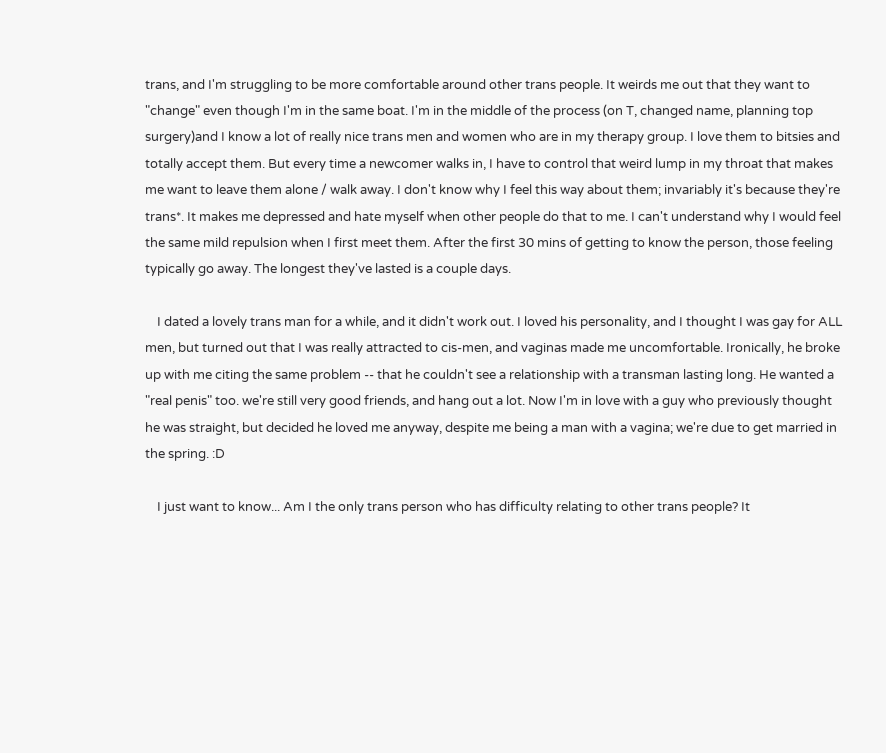trans, and I'm struggling to be more comfortable around other trans people. It weirds me out that they want to "change" even though I'm in the same boat. I'm in the middle of the process (on T, changed name, planning top surgery)and I know a lot of really nice trans men and women who are in my therapy group. I love them to bitsies and totally accept them. But every time a newcomer walks in, I have to control that weird lump in my throat that makes me want to leave them alone / walk away. I don't know why I feel this way about them; invariably it's because they're trans*. It makes me depressed and hate myself when other people do that to me. I can't understand why I would feel the same mild repulsion when I first meet them. After the first 30 mins of getting to know the person, those feeling typically go away. The longest they've lasted is a couple days.

    I dated a lovely trans man for a while, and it didn't work out. I loved his personality, and I thought I was gay for ALL men, but turned out that I was really attracted to cis-men, and vaginas made me uncomfortable. Ironically, he broke up with me citing the same problem -- that he couldn't see a relationship with a transman lasting long. He wanted a "real penis" too. we're still very good friends, and hang out a lot. Now I'm in love with a guy who previously thought he was straight, but decided he loved me anyway, despite me being a man with a vagina; we're due to get married in the spring. :D

    I just want to know... Am I the only trans person who has difficulty relating to other trans people? It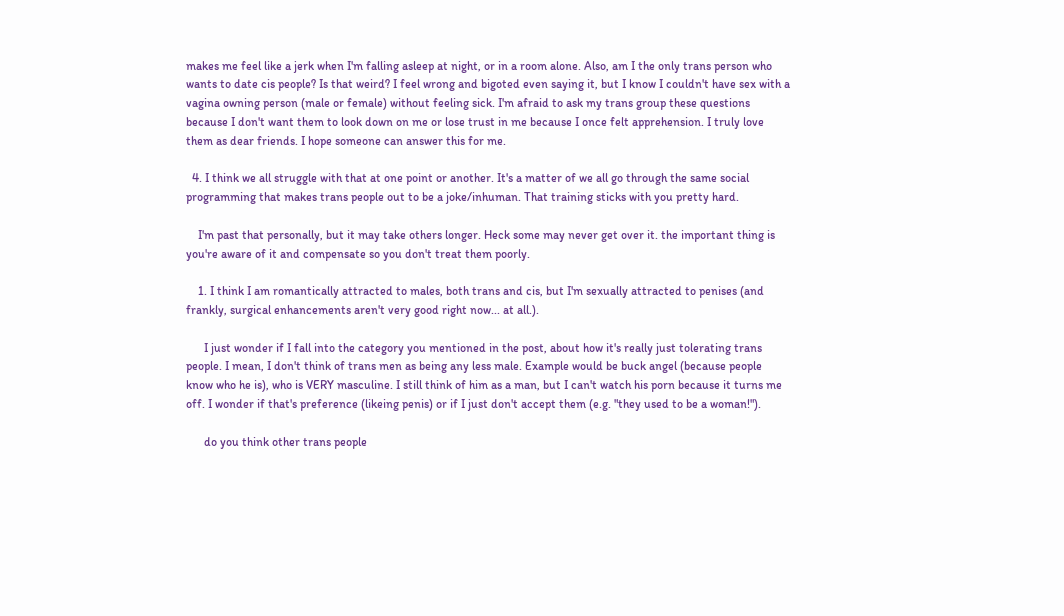makes me feel like a jerk when I'm falling asleep at night, or in a room alone. Also, am I the only trans person who wants to date cis people? Is that weird? I feel wrong and bigoted even saying it, but I know I couldn't have sex with a vagina owning person (male or female) without feeling sick. I'm afraid to ask my trans group these questions because I don't want them to look down on me or lose trust in me because I once felt apprehension. I truly love them as dear friends. I hope someone can answer this for me.

  4. I think we all struggle with that at one point or another. It's a matter of we all go through the same social programming that makes trans people out to be a joke/inhuman. That training sticks with you pretty hard.

    I'm past that personally, but it may take others longer. Heck some may never get over it. the important thing is you're aware of it and compensate so you don't treat them poorly.

    1. I think I am romantically attracted to males, both trans and cis, but I'm sexually attracted to penises (and frankly, surgical enhancements aren't very good right now... at all.).

      I just wonder if I fall into the category you mentioned in the post, about how it's really just tolerating trans people. I mean, I don't think of trans men as being any less male. Example would be buck angel (because people know who he is), who is VERY masculine. I still think of him as a man, but I can't watch his porn because it turns me off. I wonder if that's preference (likeing penis) or if I just don't accept them (e.g. "they used to be a woman!").

      do you think other trans people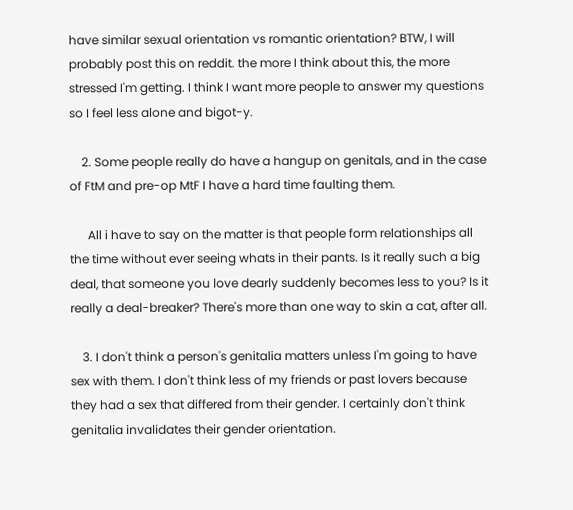have similar sexual orientation vs romantic orientation? BTW, I will probably post this on reddit. the more I think about this, the more stressed I'm getting. I think I want more people to answer my questions so I feel less alone and bigot-y.

    2. Some people really do have a hangup on genitals, and in the case of FtM and pre-op MtF I have a hard time faulting them.

      All i have to say on the matter is that people form relationships all the time without ever seeing whats in their pants. Is it really such a big deal, that someone you love dearly suddenly becomes less to you? Is it really a deal-breaker? There's more than one way to skin a cat, after all.

    3. I don't think a person's genitalia matters unless I'm going to have sex with them. I don't think less of my friends or past lovers because they had a sex that differed from their gender. I certainly don't think genitalia invalidates their gender orientation.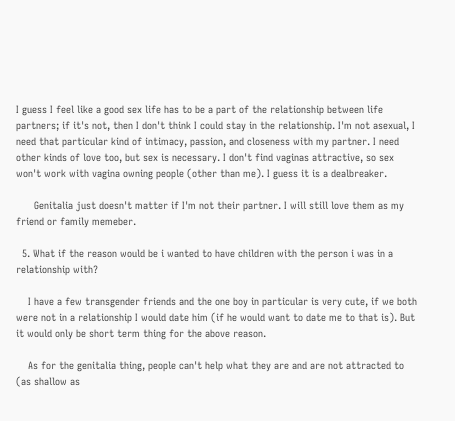I guess I feel like a good sex life has to be a part of the relationship between life partners; if it's not, then I don't think I could stay in the relationship. I'm not asexual, I need that particular kind of intimacy, passion, and closeness with my partner. I need other kinds of love too, but sex is necessary. I don't find vaginas attractive, so sex won't work with vagina owning people (other than me). I guess it is a dealbreaker.

      Genitalia just doesn't matter if I'm not their partner. I will still love them as my friend or family memeber.

  5. What if the reason would be i wanted to have children with the person i was in a relationship with?

    I have a few transgender friends and the one boy in particular is very cute, if we both were not in a relationship I would date him (if he would want to date me to that is). But it would only be short term thing for the above reason.

    As for the genitalia thing, people can't help what they are and are not attracted to (as shallow as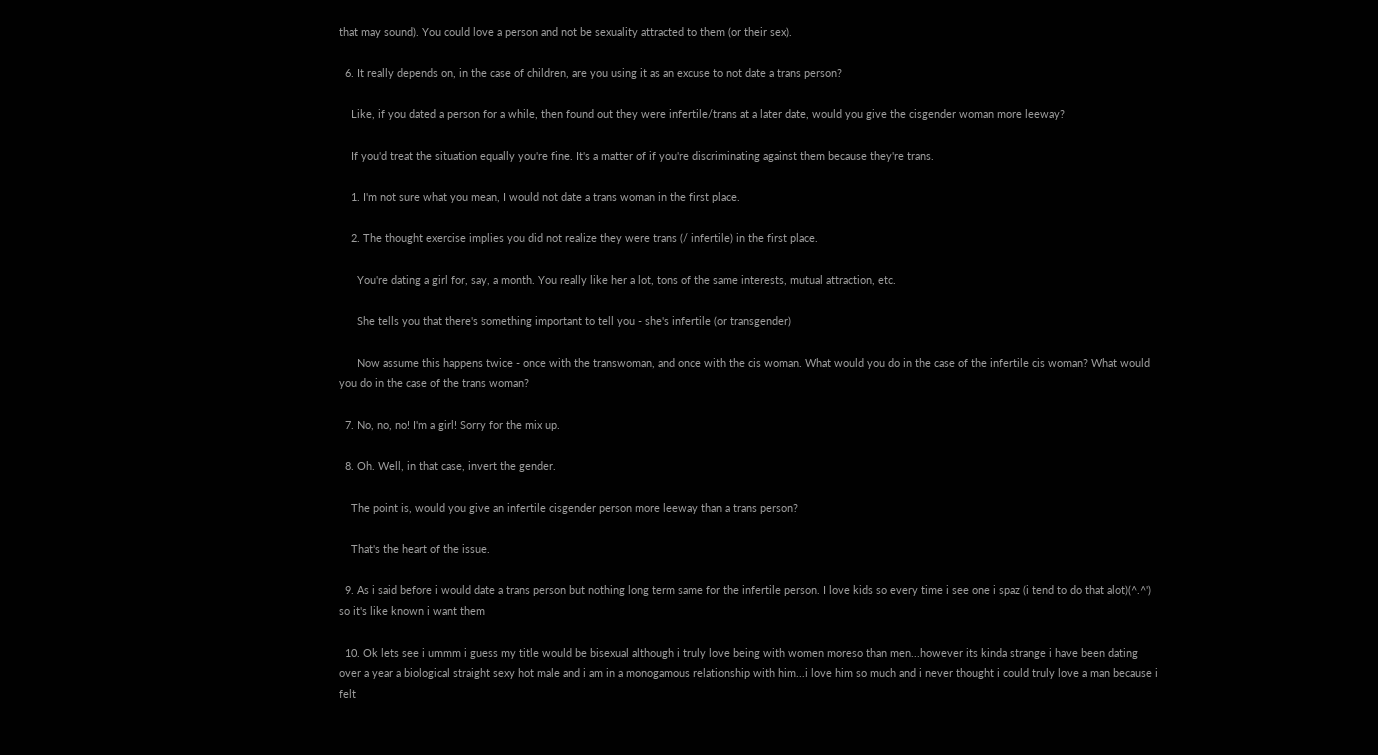that may sound). You could love a person and not be sexuality attracted to them (or their sex).

  6. It really depends on, in the case of children, are you using it as an excuse to not date a trans person?

    Like, if you dated a person for a while, then found out they were infertile/trans at a later date, would you give the cisgender woman more leeway?

    If you'd treat the situation equally you're fine. It's a matter of if you're discriminating against them because they're trans.

    1. I'm not sure what you mean, I would not date a trans woman in the first place.

    2. The thought exercise implies you did not realize they were trans (/ infertile) in the first place.

      You're dating a girl for, say, a month. You really like her a lot, tons of the same interests, mutual attraction, etc.

      She tells you that there's something important to tell you - she's infertile (or transgender)

      Now assume this happens twice - once with the transwoman, and once with the cis woman. What would you do in the case of the infertile cis woman? What would you do in the case of the trans woman?

  7. No, no, no! I'm a girl! Sorry for the mix up.

  8. Oh. Well, in that case, invert the gender.

    The point is, would you give an infertile cisgender person more leeway than a trans person?

    That's the heart of the issue.

  9. As i said before i would date a trans person but nothing long term same for the infertile person. I love kids so every time i see one i spaz (i tend to do that alot)(^.^') so it's like known i want them

  10. Ok lets see i ummm i guess my title would be bisexual although i truly love being with women moreso than men...however its kinda strange i have been dating over a year a biological straight sexy hot male and i am in a monogamous relationship with him...i love him so much and i never thought i could truly love a man because i felt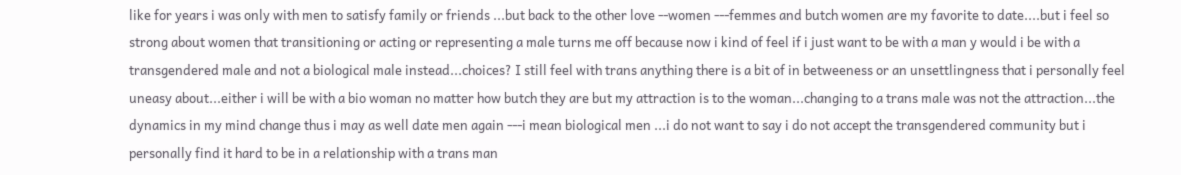like for years i was only with men to satisfy family or friends ...but back to the other love --women ---femmes and butch women are my favorite to date....but i feel so strong about women that transitioning or acting or representing a male turns me off because now i kind of feel if i just want to be with a man y would i be with a transgendered male and not a biological male instead...choices? I still feel with trans anything there is a bit of in betweeness or an unsettlingness that i personally feel uneasy about...either i will be with a bio woman no matter how butch they are but my attraction is to the woman...changing to a trans male was not the attraction...the dynamics in my mind change thus i may as well date men again ---i mean biological men ...i do not want to say i do not accept the transgendered community but i personally find it hard to be in a relationship with a trans man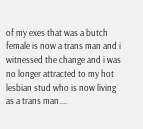of my exes that was a butch female is now a trans man and i witnessed the change and i was no longer attracted to my hot lesbian stud who is now living as a trans man....